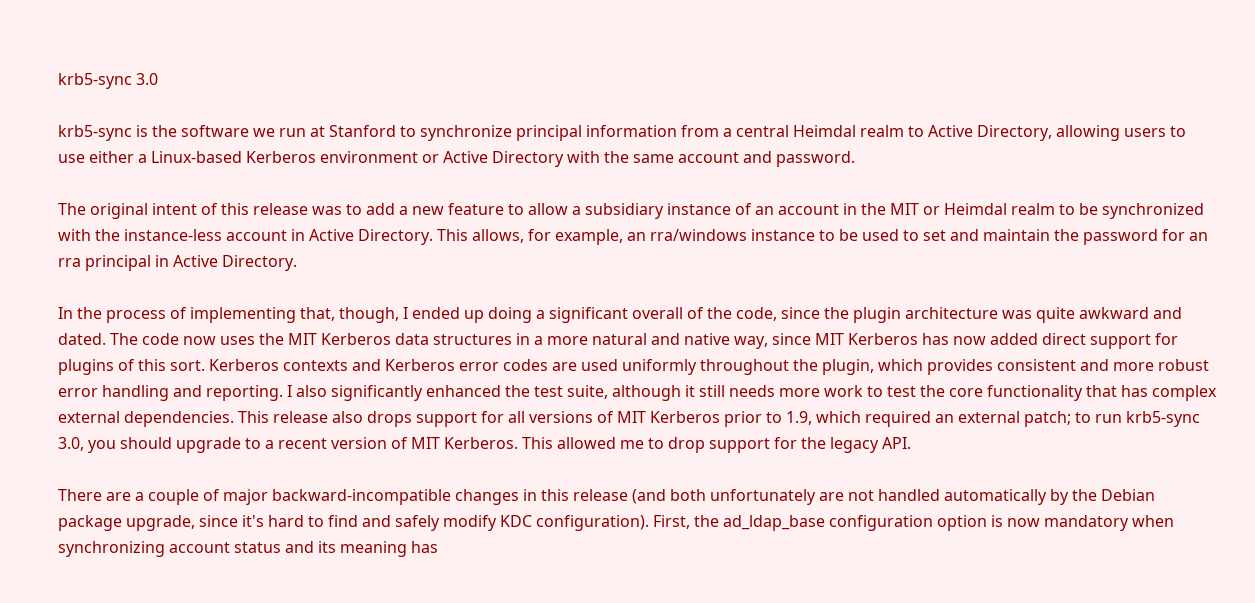krb5-sync 3.0

krb5-sync is the software we run at Stanford to synchronize principal information from a central Heimdal realm to Active Directory, allowing users to use either a Linux-based Kerberos environment or Active Directory with the same account and password.

The original intent of this release was to add a new feature to allow a subsidiary instance of an account in the MIT or Heimdal realm to be synchronized with the instance-less account in Active Directory. This allows, for example, an rra/windows instance to be used to set and maintain the password for an rra principal in Active Directory.

In the process of implementing that, though, I ended up doing a significant overall of the code, since the plugin architecture was quite awkward and dated. The code now uses the MIT Kerberos data structures in a more natural and native way, since MIT Kerberos has now added direct support for plugins of this sort. Kerberos contexts and Kerberos error codes are used uniformly throughout the plugin, which provides consistent and more robust error handling and reporting. I also significantly enhanced the test suite, although it still needs more work to test the core functionality that has complex external dependencies. This release also drops support for all versions of MIT Kerberos prior to 1.9, which required an external patch; to run krb5-sync 3.0, you should upgrade to a recent version of MIT Kerberos. This allowed me to drop support for the legacy API.

There are a couple of major backward-incompatible changes in this release (and both unfortunately are not handled automatically by the Debian package upgrade, since it's hard to find and safely modify KDC configuration). First, the ad_ldap_base configuration option is now mandatory when synchronizing account status and its meaning has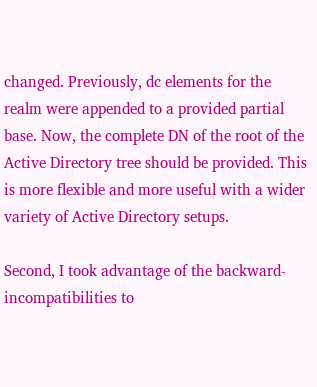changed. Previously, dc elements for the realm were appended to a provided partial base. Now, the complete DN of the root of the Active Directory tree should be provided. This is more flexible and more useful with a wider variety of Active Directory setups.

Second, I took advantage of the backward-incompatibilities to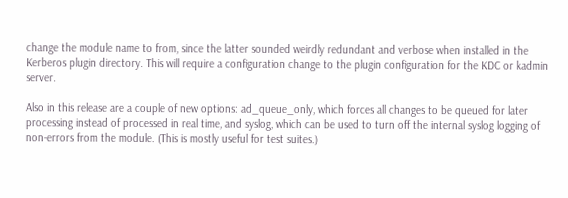change the module name to from, since the latter sounded weirdly redundant and verbose when installed in the Kerberos plugin directory. This will require a configuration change to the plugin configuration for the KDC or kadmin server.

Also in this release are a couple of new options: ad_queue_only, which forces all changes to be queued for later processing instead of processed in real time, and syslog, which can be used to turn off the internal syslog logging of non-errors from the module. (This is mostly useful for test suites.)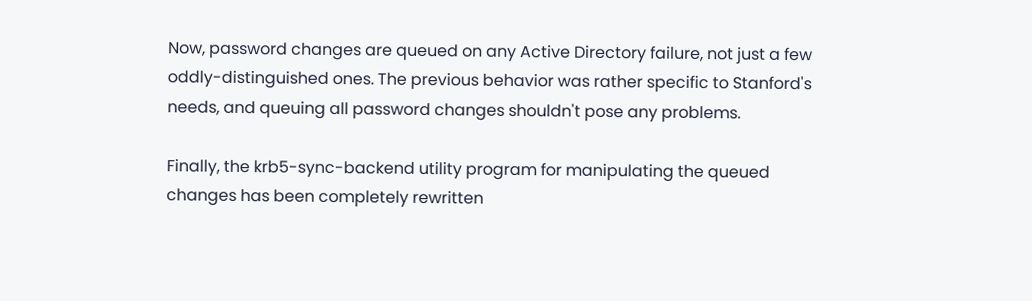Now, password changes are queued on any Active Directory failure, not just a few oddly-distinguished ones. The previous behavior was rather specific to Stanford's needs, and queuing all password changes shouldn't pose any problems.

Finally, the krb5-sync-backend utility program for manipulating the queued changes has been completely rewritten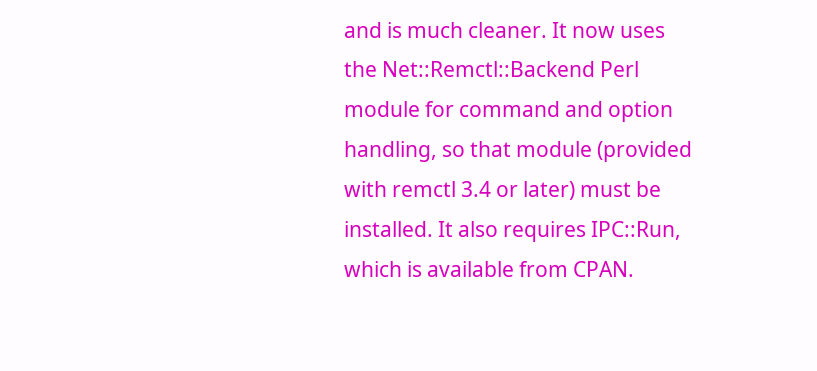and is much cleaner. It now uses the Net::Remctl::Backend Perl module for command and option handling, so that module (provided with remctl 3.4 or later) must be installed. It also requires IPC::Run, which is available from CPAN.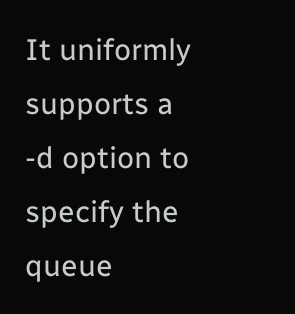It uniformly supports a -d option to specify the queue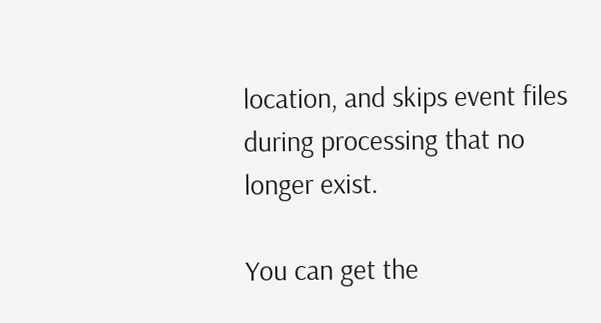location, and skips event files during processing that no longer exist.

You can get the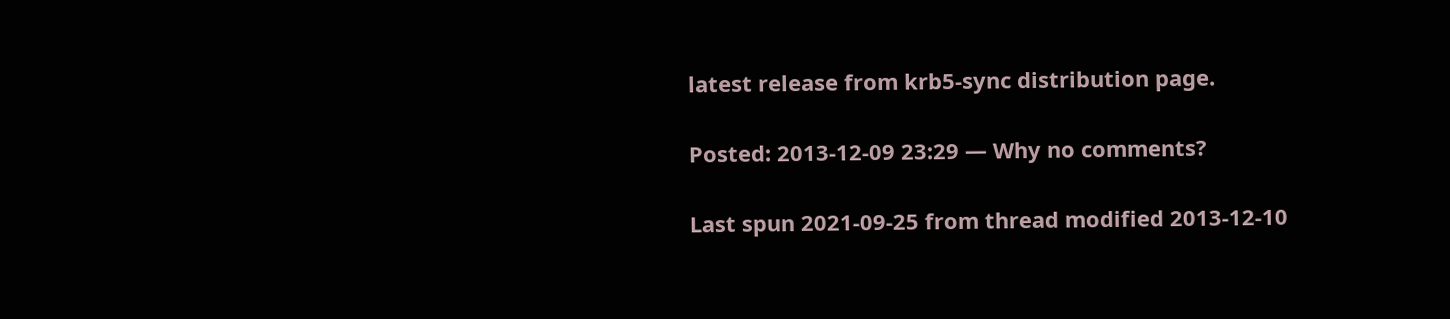latest release from krb5-sync distribution page.

Posted: 2013-12-09 23:29 — Why no comments?

Last spun 2021-09-25 from thread modified 2013-12-10